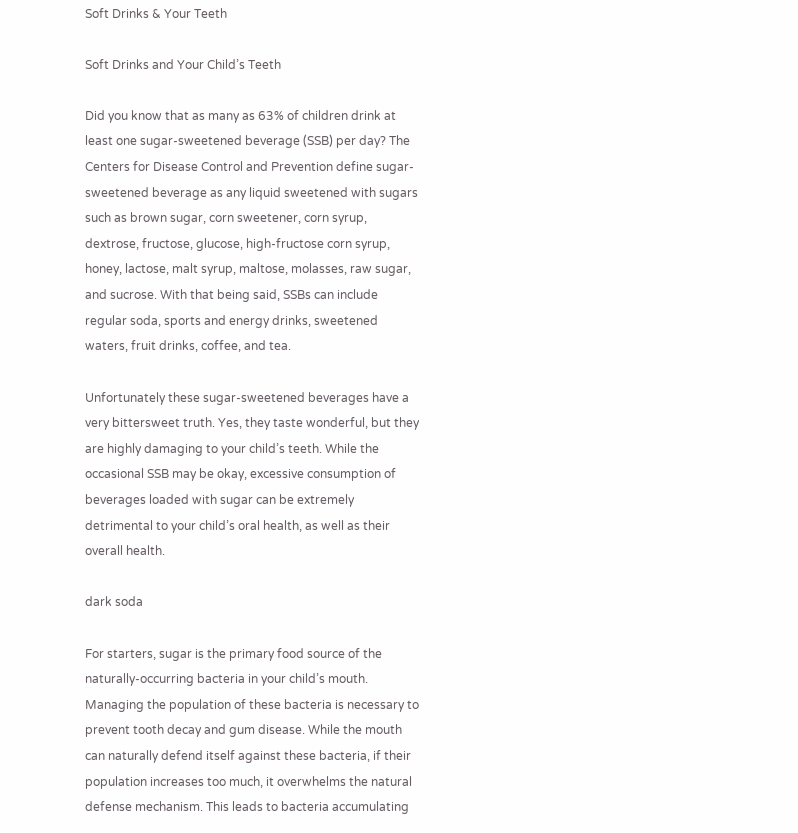Soft Drinks & Your Teeth

Soft Drinks and Your Child’s Teeth

Did you know that as many as 63% of children drink at least one sugar-sweetened beverage (SSB) per day? The Centers for Disease Control and Prevention define sugar-sweetened beverage as any liquid sweetened with sugars such as brown sugar, corn sweetener, corn syrup, dextrose, fructose, glucose, high-fructose corn syrup, honey, lactose, malt syrup, maltose, molasses, raw sugar, and sucrose. With that being said, SSBs can include regular soda, sports and energy drinks, sweetened waters, fruit drinks, coffee, and tea.

Unfortunately these sugar-sweetened beverages have a very bittersweet truth. Yes, they taste wonderful, but they are highly damaging to your child’s teeth. While the occasional SSB may be okay, excessive consumption of beverages loaded with sugar can be extremely detrimental to your child’s oral health, as well as their overall health.

dark soda

For starters, sugar is the primary food source of the naturally-occurring bacteria in your child’s mouth. Managing the population of these bacteria is necessary to prevent tooth decay and gum disease. While the mouth can naturally defend itself against these bacteria, if their population increases too much, it overwhelms the natural defense mechanism. This leads to bacteria accumulating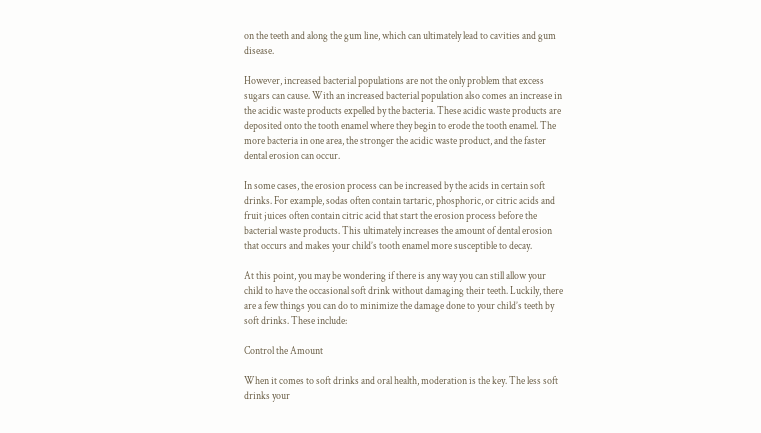on the teeth and along the gum line, which can ultimately lead to cavities and gum disease.

However, increased bacterial populations are not the only problem that excess sugars can cause. With an increased bacterial population also comes an increase in the acidic waste products expelled by the bacteria. These acidic waste products are deposited onto the tooth enamel where they begin to erode the tooth enamel. The more bacteria in one area, the stronger the acidic waste product, and the faster dental erosion can occur.

In some cases, the erosion process can be increased by the acids in certain soft drinks. For example, sodas often contain tartaric, phosphoric, or citric acids and fruit juices often contain citric acid that start the erosion process before the bacterial waste products. This ultimately increases the amount of dental erosion that occurs and makes your child’s tooth enamel more susceptible to decay.

At this point, you may be wondering if there is any way you can still allow your child to have the occasional soft drink without damaging their teeth. Luckily, there are a few things you can do to minimize the damage done to your child’s teeth by soft drinks. These include:

Control the Amount

When it comes to soft drinks and oral health, moderation is the key. The less soft drinks your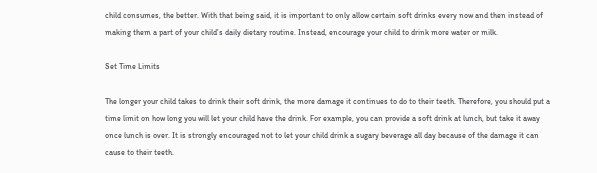child consumes, the better. With that being said, it is important to only allow certain soft drinks every now and then instead of making them a part of your child’s daily dietary routine. Instead, encourage your child to drink more water or milk.

Set Time Limits

The longer your child takes to drink their soft drink, the more damage it continues to do to their teeth. Therefore, you should put a time limit on how long you will let your child have the drink. For example, you can provide a soft drink at lunch, but take it away once lunch is over. It is strongly encouraged not to let your child drink a sugary beverage all day because of the damage it can cause to their teeth.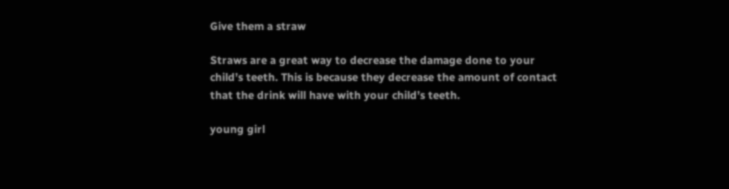Give them a straw

Straws are a great way to decrease the damage done to your child’s teeth. This is because they decrease the amount of contact that the drink will have with your child’s teeth.

young girl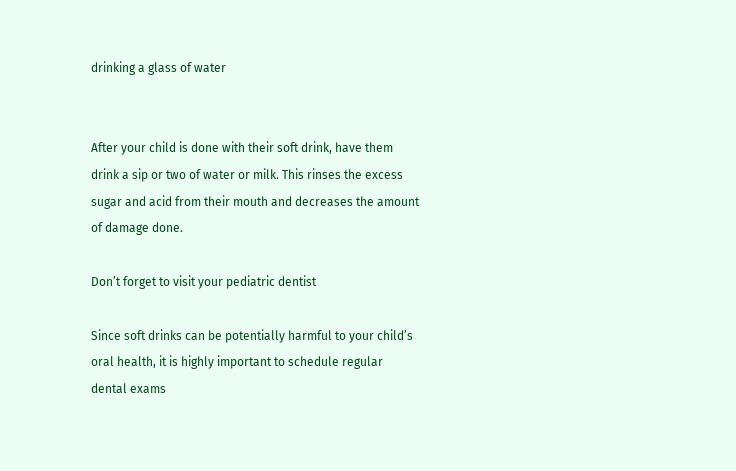drinking a glass of water


After your child is done with their soft drink, have them drink a sip or two of water or milk. This rinses the excess sugar and acid from their mouth and decreases the amount of damage done.

Don’t forget to visit your pediatric dentist

Since soft drinks can be potentially harmful to your child’s oral health, it is highly important to schedule regular dental exams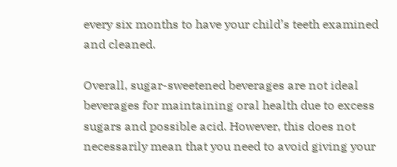every six months to have your child’s teeth examined and cleaned.

Overall, sugar-sweetened beverages are not ideal beverages for maintaining oral health due to excess sugars and possible acid. However, this does not necessarily mean that you need to avoid giving your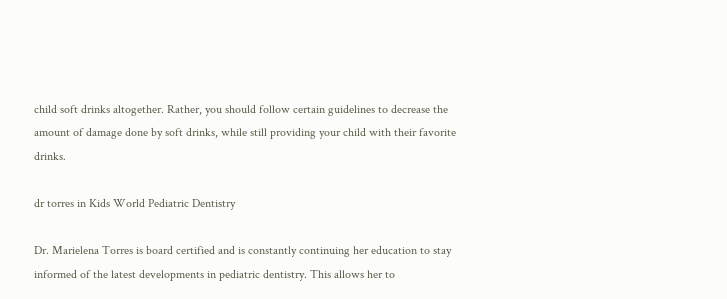child soft drinks altogether. Rather, you should follow certain guidelines to decrease the amount of damage done by soft drinks, while still providing your child with their favorite drinks.

dr torres in Kids World Pediatric Dentistry

Dr. Marielena Torres is board certified and is constantly continuing her education to stay informed of the latest developments in pediatric dentistry. This allows her to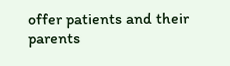offer patients and their parents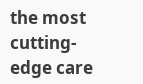the most cutting-edge care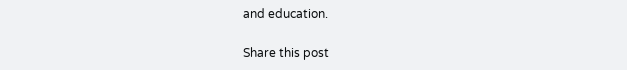and education.

Share this post